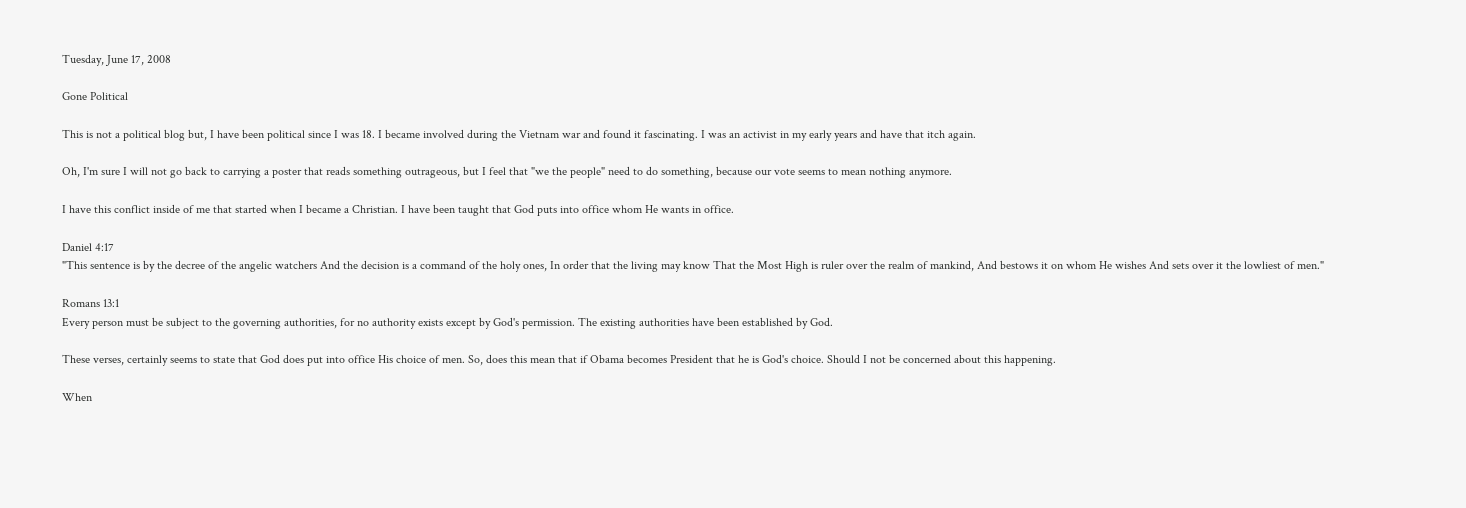Tuesday, June 17, 2008

Gone Political

This is not a political blog but, I have been political since I was 18. I became involved during the Vietnam war and found it fascinating. I was an activist in my early years and have that itch again.

Oh, I'm sure I will not go back to carrying a poster that reads something outrageous, but I feel that "we the people" need to do something, because our vote seems to mean nothing anymore.

I have this conflict inside of me that started when I became a Christian. I have been taught that God puts into office whom He wants in office.

Daniel 4:17
"This sentence is by the decree of the angelic watchers And the decision is a command of the holy ones, In order that the living may know That the Most High is ruler over the realm of mankind, And bestows it on whom He wishes And sets over it the lowliest of men."

Romans 13:1
Every person must be subject to the governing authorities, for no authority exists except by God's permission. The existing authorities have been established by God.

These verses, certainly seems to state that God does put into office His choice of men. So, does this mean that if Obama becomes President that he is God's choice. Should I not be concerned about this happening.

When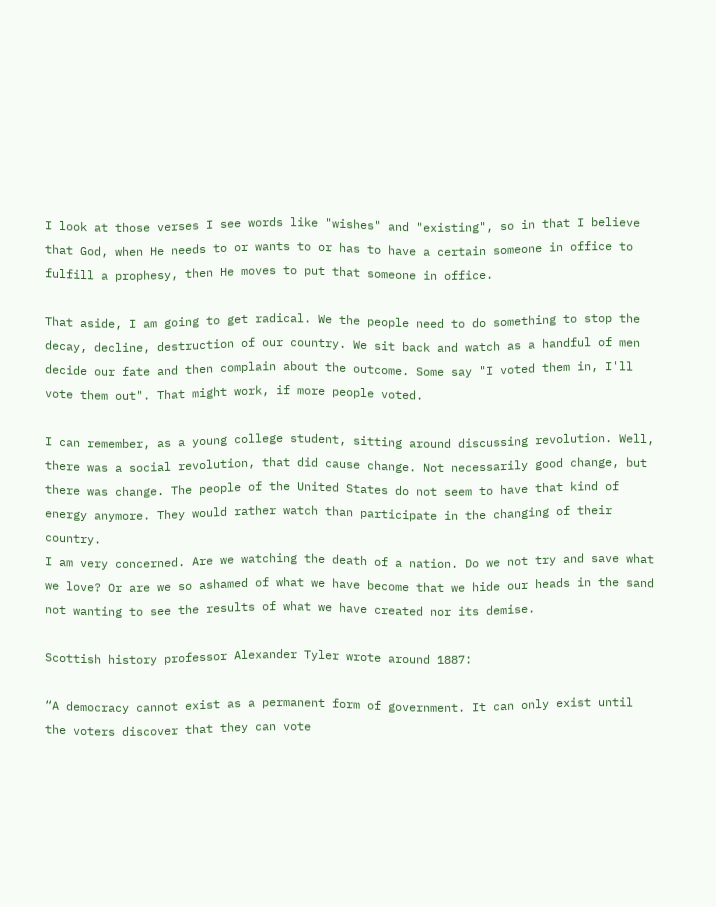I look at those verses I see words like "wishes" and "existing", so in that I believe that God, when He needs to or wants to or has to have a certain someone in office to fulfill a prophesy, then He moves to put that someone in office.

That aside, I am going to get radical. We the people need to do something to stop the decay, decline, destruction of our country. We sit back and watch as a handful of men decide our fate and then complain about the outcome. Some say "I voted them in, I'll vote them out". That might work, if more people voted.

I can remember, as a young college student, sitting around discussing revolution. Well, there was a social revolution, that did cause change. Not necessarily good change, but there was change. The people of the United States do not seem to have that kind of energy anymore. They would rather watch than participate in the changing of their country.
I am very concerned. Are we watching the death of a nation. Do we not try and save what we love? Or are we so ashamed of what we have become that we hide our heads in the sand not wanting to see the results of what we have created nor its demise.

Scottish history professor Alexander Tyler wrote around 1887:

“A democracy cannot exist as a permanent form of government. It can only exist until the voters discover that they can vote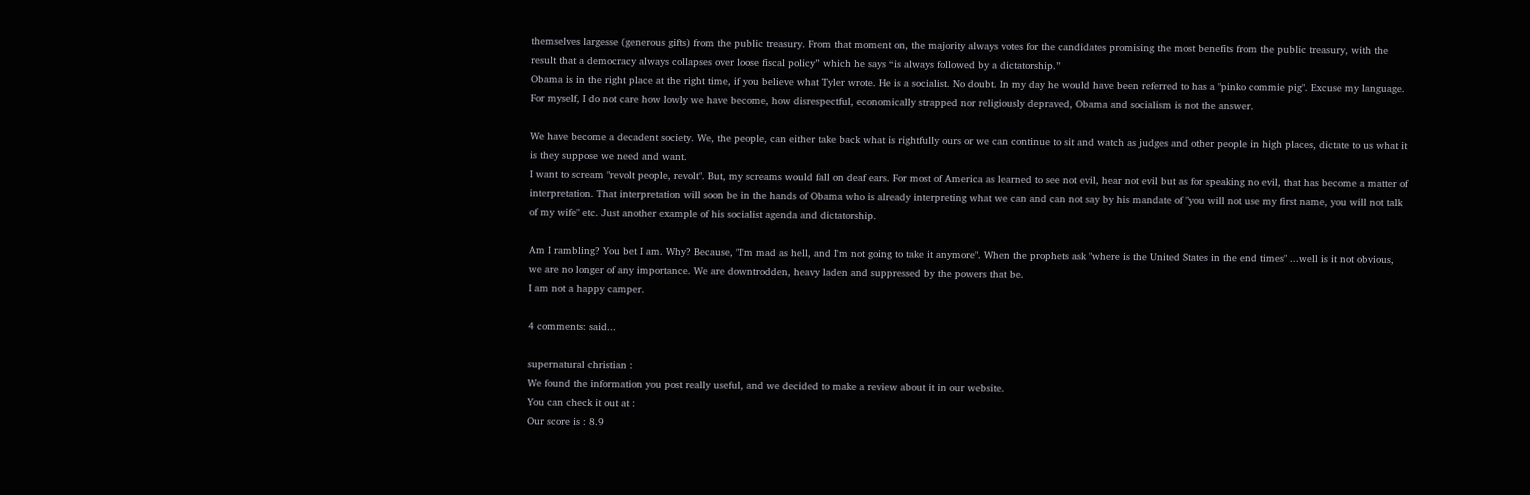themselves largesse (generous gifts) from the public treasury. From that moment on, the majority always votes for the candidates promising the most benefits from the public treasury, with the result that a democracy always collapses over loose fiscal policy” which he says “is always followed by a dictatorship.”
Obama is in the right place at the right time, if you believe what Tyler wrote. He is a socialist. No doubt. In my day he would have been referred to has a "pinko commie pig". Excuse my language. For myself, I do not care how lowly we have become, how disrespectful, economically strapped nor religiously depraved, Obama and socialism is not the answer.

We have become a decadent society. We, the people, can either take back what is rightfully ours or we can continue to sit and watch as judges and other people in high places, dictate to us what it is they suppose we need and want.
I want to scream "revolt people, revolt". But, my screams would fall on deaf ears. For most of America as learned to see not evil, hear not evil but as for speaking no evil, that has become a matter of interpretation. That interpretation will soon be in the hands of Obama who is already interpreting what we can and can not say by his mandate of "you will not use my first name, you will not talk of my wife" etc. Just another example of his socialist agenda and dictatorship.

Am I rambling? You bet I am. Why? Because, "I'm mad as hell, and I'm not going to take it anymore". When the prophets ask "where is the United States in the end times" ...well is it not obvious, we are no longer of any importance. We are downtrodden, heavy laden and suppressed by the powers that be.
I am not a happy camper.

4 comments: said...

supernatural christian :
We found the information you post really useful, and we decided to make a review about it in our website.
You can check it out at :
Our score is : 8.9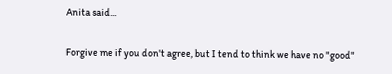Anita said...

Forgive me if you don't agree, but I tend to think we have no "good"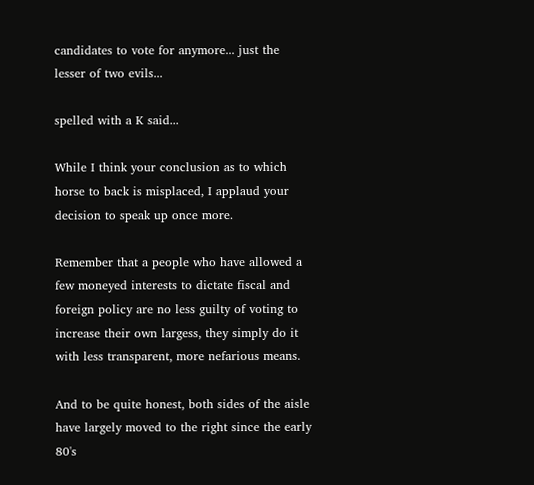candidates to vote for anymore... just the lesser of two evils...

spelled with a K said...

While I think your conclusion as to which horse to back is misplaced, I applaud your decision to speak up once more.

Remember that a people who have allowed a few moneyed interests to dictate fiscal and foreign policy are no less guilty of voting to increase their own largess, they simply do it with less transparent, more nefarious means.

And to be quite honest, both sides of the aisle have largely moved to the right since the early 80's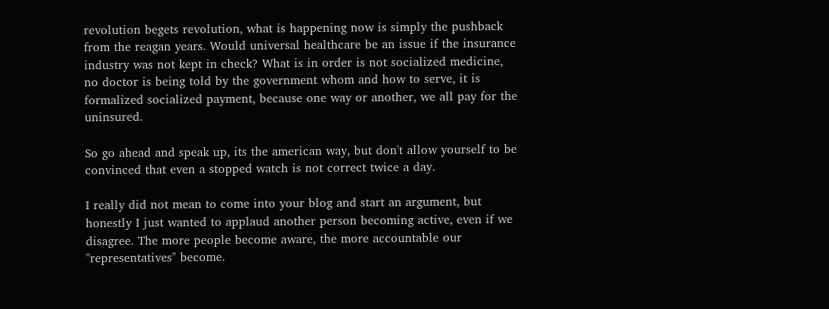revolution begets revolution, what is happening now is simply the pushback from the reagan years. Would universal healthcare be an issue if the insurance industry was not kept in check? What is in order is not socialized medicine, no doctor is being told by the government whom and how to serve, it is formalized socialized payment, because one way or another, we all pay for the uninsured.

So go ahead and speak up, its the american way, but don't allow yourself to be convinced that even a stopped watch is not correct twice a day.

I really did not mean to come into your blog and start an argument, but honestly I just wanted to applaud another person becoming active, even if we disagree. The more people become aware, the more accountable our "representatives" become.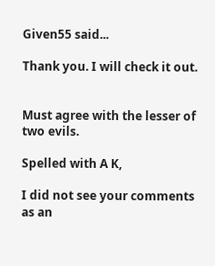Given55 said...

Thank you. I will check it out.


Must agree with the lesser of two evils.

Spelled with A K,

I did not see your comments as an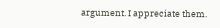argument. I appreciate them.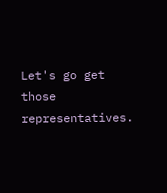Let's go get those representatives.